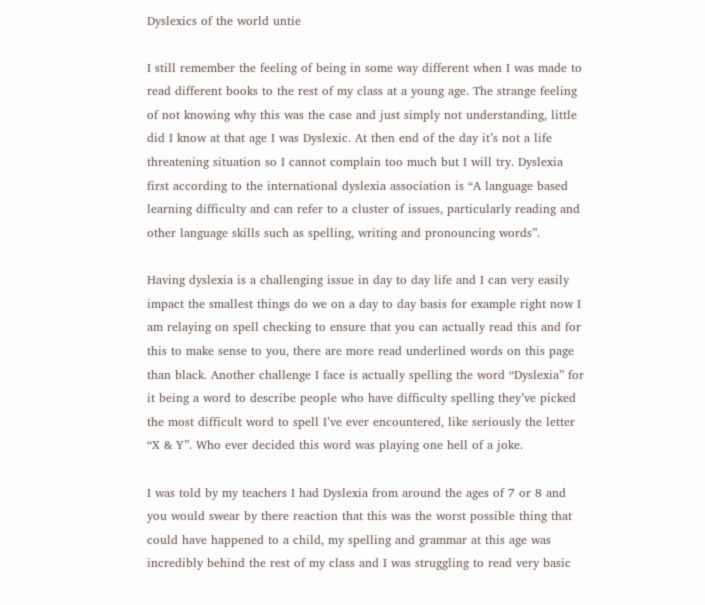Dyslexics of the world untie

I still remember the feeling of being in some way different when I was made to read different books to the rest of my class at a young age. The strange feeling of not knowing why this was the case and just simply not understanding, little did I know at that age I was Dyslexic. At then end of the day it’s not a life threatening situation so I cannot complain too much but I will try. Dyslexia first according to the international dyslexia association is “A language based learning difficulty and can refer to a cluster of issues, particularly reading and other language skills such as spelling, writing and pronouncing words”.

Having dyslexia is a challenging issue in day to day life and I can very easily impact the smallest things do we on a day to day basis for example right now I am relaying on spell checking to ensure that you can actually read this and for this to make sense to you, there are more read underlined words on this page than black. Another challenge I face is actually spelling the word “Dyslexia” for it being a word to describe people who have difficulty spelling they’ve picked the most difficult word to spell I’ve ever encountered, like seriously the letter “X & Y”. Who ever decided this word was playing one hell of a joke.

I was told by my teachers I had Dyslexia from around the ages of 7 or 8 and you would swear by there reaction that this was the worst possible thing that could have happened to a child, my spelling and grammar at this age was incredibly behind the rest of my class and I was struggling to read very basic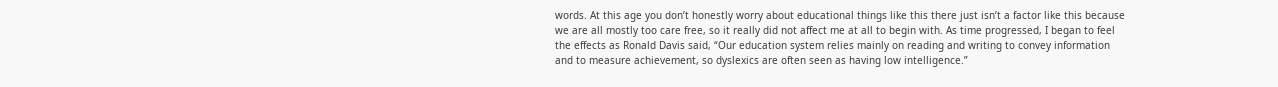words. At this age you don’t honestly worry about educational things like this there just isn’t a factor like this because we are all mostly too care free, so it really did not affect me at all to begin with. As time progressed, I began to feel the effects as Ronald Davis said, “Our education system relies mainly on reading and writing to convey information and to measure achievement, so dyslexics are often seen as having low intelligence.”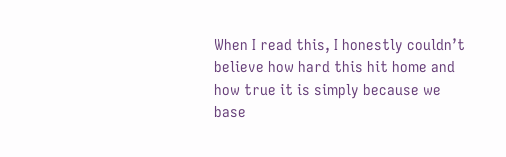When I read this, I honestly couldn’t believe how hard this hit home and how true it is simply because we base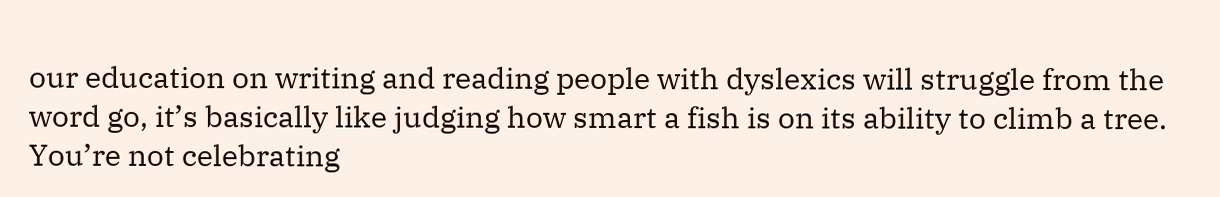our education on writing and reading people with dyslexics will struggle from the word go, it’s basically like judging how smart a fish is on its ability to climb a tree. You’re not celebrating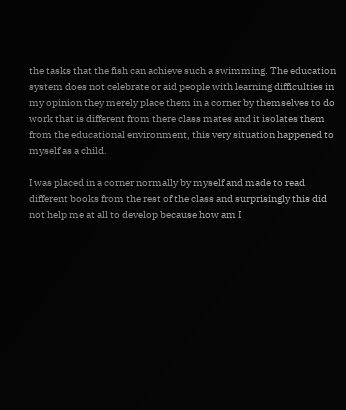the tasks that the fish can achieve such a swimming. The education system does not celebrate or aid people with learning difficulties in my opinion they merely place them in a corner by themselves to do work that is different from there class mates and it isolates them from the educational environment, this very situation happened to myself as a child.

I was placed in a corner normally by myself and made to read different books from the rest of the class and surprisingly this did not help me at all to develop because how am I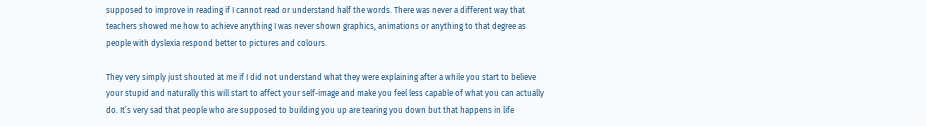supposed to improve in reading if I cannot read or understand half the words. There was never a different way that teachers showed me how to achieve anything I was never shown graphics, animations or anything to that degree as people with dyslexia respond better to pictures and colours.

They very simply just shouted at me if I did not understand what they were explaining after a while you start to believe your stupid and naturally this will start to affect your self-image and make you feel less capable of what you can actually do. It’s very sad that people who are supposed to building you up are tearing you down but that happens in life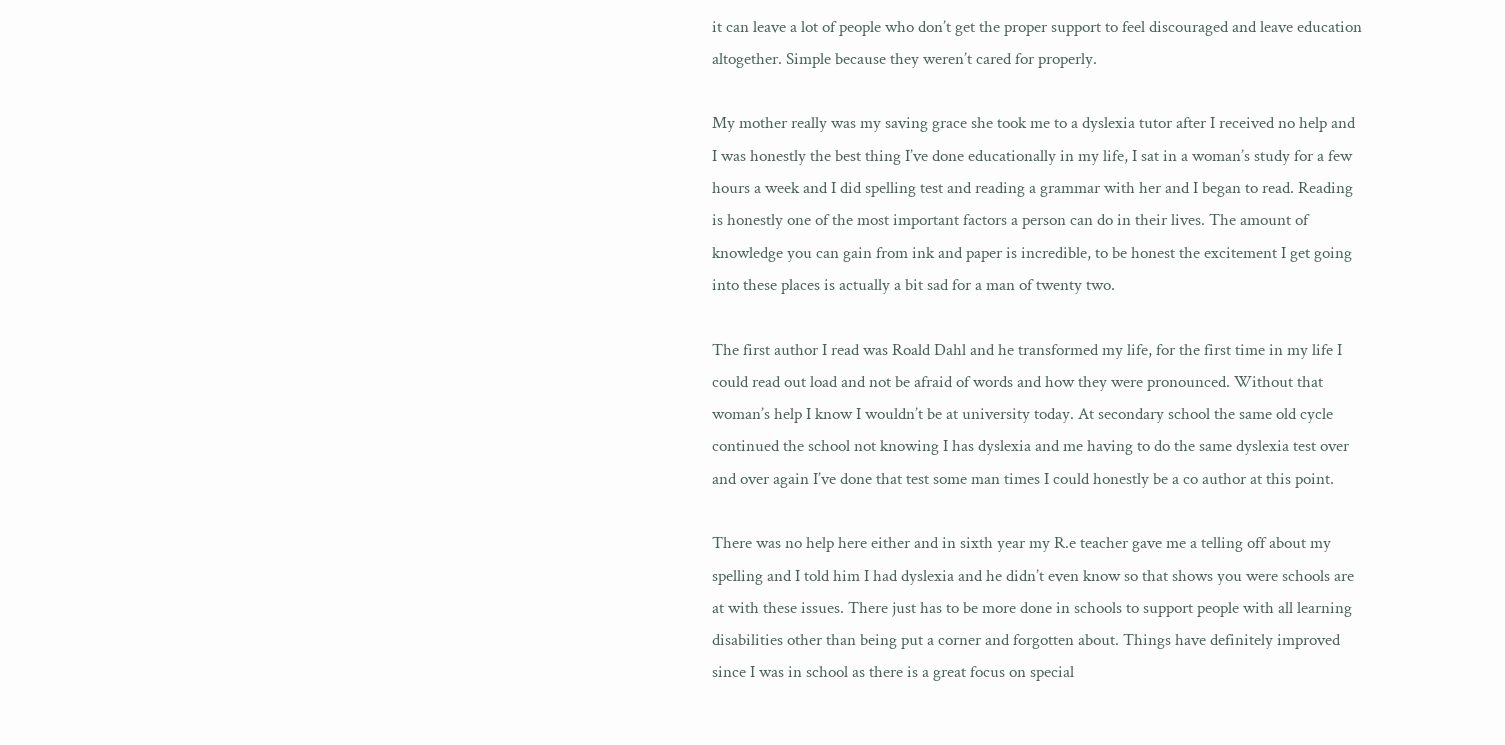it can leave a lot of people who don’t get the proper support to feel discouraged and leave education altogether. Simple because they weren’t cared for properly.

My mother really was my saving grace she took me to a dyslexia tutor after I received no help and I was honestly the best thing I’ve done educationally in my life, I sat in a woman’s study for a few hours a week and I did spelling test and reading a grammar with her and I began to read. Reading is honestly one of the most important factors a person can do in their lives. The amount of knowledge you can gain from ink and paper is incredible, to be honest the excitement I get going into these places is actually a bit sad for a man of twenty two.

The first author I read was Roald Dahl and he transformed my life, for the first time in my life I could read out load and not be afraid of words and how they were pronounced. Without that woman’s help I know I wouldn’t be at university today. At secondary school the same old cycle continued the school not knowing I has dyslexia and me having to do the same dyslexia test over and over again I’ve done that test some man times I could honestly be a co author at this point.

There was no help here either and in sixth year my R.e teacher gave me a telling off about my spelling and I told him I had dyslexia and he didn’t even know so that shows you were schools are at with these issues. There just has to be more done in schools to support people with all learning disabilities other than being put a corner and forgotten about. Things have definitely improved since I was in school as there is a great focus on special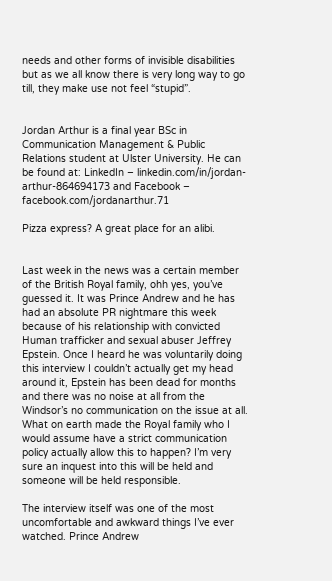needs and other forms of invisible disabilities but as we all know there is very long way to go till, they make use not feel “stupid”.


Jordan Arthur is a final year BSc in Communication Management & Public Relations student at Ulster University. He can be found at: LinkedIn – linkedin.com/in/jordan-arthur-864694173 and Facebook – facebook.com/jordanarthur.71

Pizza express? A great place for an alibi.


Last week in the news was a certain member of the British Royal family, ohh yes, you’ve guessed it. It was Prince Andrew and he has had an absolute PR nightmare this week because of his relationship with convicted Human trafficker and sexual abuser Jeffrey Epstein. Once I heard he was voluntarily doing this interview I couldn’t actually get my head around it, Epstein has been dead for months and there was no noise at all from the Windsor’s no communication on the issue at all. What on earth made the Royal family who I would assume have a strict communication policy actually allow this to happen? I’m very sure an inquest into this will be held and someone will be held responsible.

The interview itself was one of the most uncomfortable and awkward things I’ve ever watched. Prince Andrew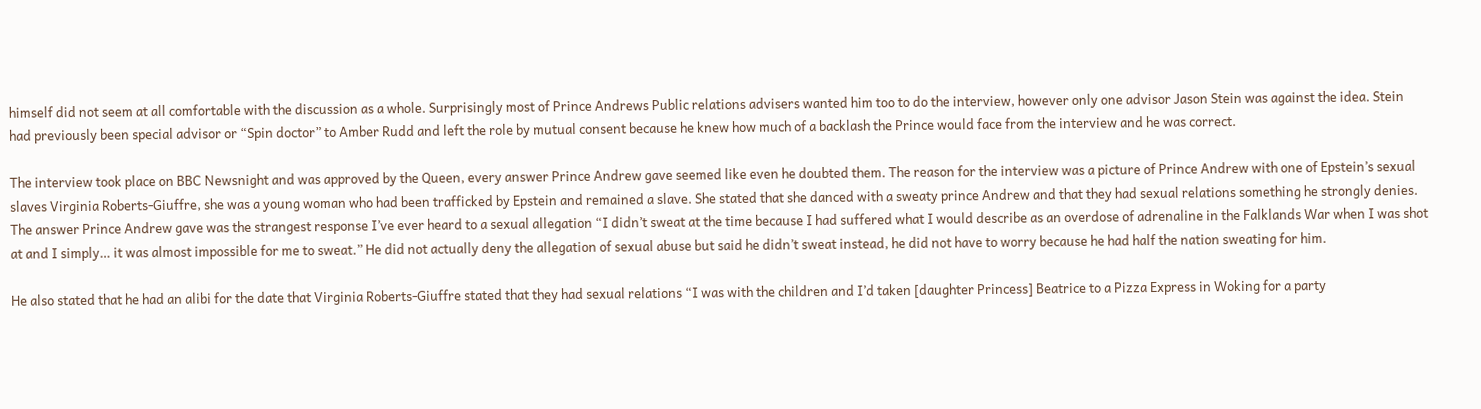himself did not seem at all comfortable with the discussion as a whole. Surprisingly most of Prince Andrews Public relations advisers wanted him too to do the interview, however only one advisor Jason Stein was against the idea. Stein had previously been special advisor or “Spin doctor” to Amber Rudd and left the role by mutual consent because he knew how much of a backlash the Prince would face from the interview and he was correct.

The interview took place on BBC Newsnight and was approved by the Queen, every answer Prince Andrew gave seemed like even he doubted them. The reason for the interview was a picture of Prince Andrew with one of Epstein’s sexual slaves Virginia Roberts-Giuffre, she was a young woman who had been trafficked by Epstein and remained a slave. She stated that she danced with a sweaty prince Andrew and that they had sexual relations something he strongly denies. The answer Prince Andrew gave was the strangest response I’ve ever heard to a sexual allegation “I didn’t sweat at the time because I had suffered what I would describe as an overdose of adrenaline in the Falklands War when I was shot at and I simply… it was almost impossible for me to sweat.” He did not actually deny the allegation of sexual abuse but said he didn’t sweat instead, he did not have to worry because he had half the nation sweating for him.

He also stated that he had an alibi for the date that Virginia Roberts-Giuffre stated that they had sexual relations “I was with the children and I’d taken [daughter Princess] Beatrice to a Pizza Express in Woking for a party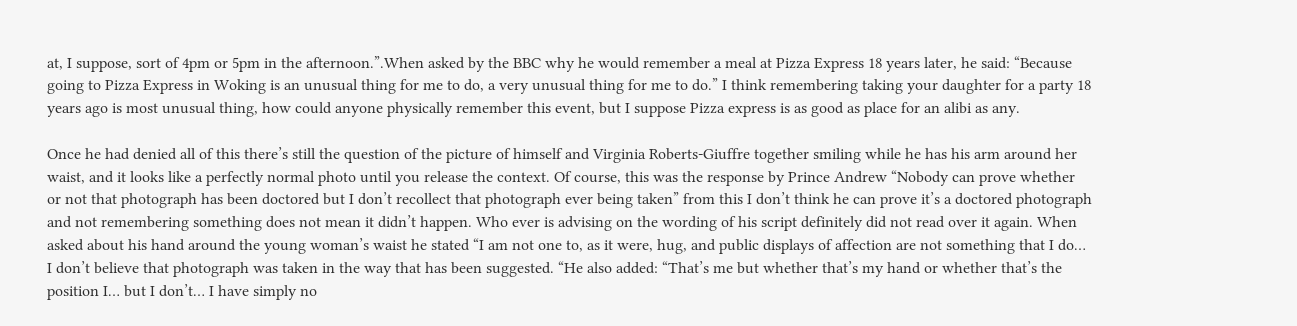at, I suppose, sort of 4pm or 5pm in the afternoon.”.When asked by the BBC why he would remember a meal at Pizza Express 18 years later, he said: “Because going to Pizza Express in Woking is an unusual thing for me to do, a very unusual thing for me to do.” I think remembering taking your daughter for a party 18 years ago is most unusual thing, how could anyone physically remember this event, but I suppose Pizza express is as good as place for an alibi as any.

Once he had denied all of this there’s still the question of the picture of himself and Virginia Roberts-Giuffre together smiling while he has his arm around her waist, and it looks like a perfectly normal photo until you release the context. Of course, this was the response by Prince Andrew “Nobody can prove whether or not that photograph has been doctored but I don’t recollect that photograph ever being taken” from this I don’t think he can prove it’s a doctored photograph and not remembering something does not mean it didn’t happen. Who ever is advising on the wording of his script definitely did not read over it again. When asked about his hand around the young woman’s waist he stated “I am not one to, as it were, hug, and public displays of affection are not something that I do… I don’t believe that photograph was taken in the way that has been suggested. “He also added: “That’s me but whether that’s my hand or whether that’s the position I… but I don’t… I have simply no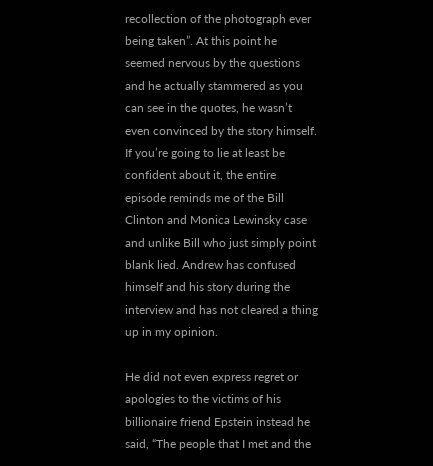recollection of the photograph ever being taken”. At this point he seemed nervous by the questions and he actually stammered as you can see in the quotes, he wasn’t even convinced by the story himself. If you’re going to lie at least be confident about it, the entire episode reminds me of the Bill Clinton and Monica Lewinsky case and unlike Bill who just simply point blank lied. Andrew has confused himself and his story during the interview and has not cleared a thing up in my opinion.

He did not even express regret or apologies to the victims of his billionaire friend Epstein instead he said, “The people that I met and the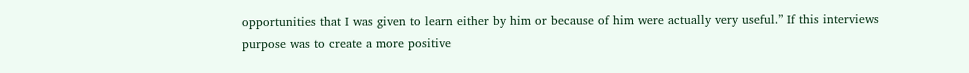opportunities that I was given to learn either by him or because of him were actually very useful.” If this interviews purpose was to create a more positive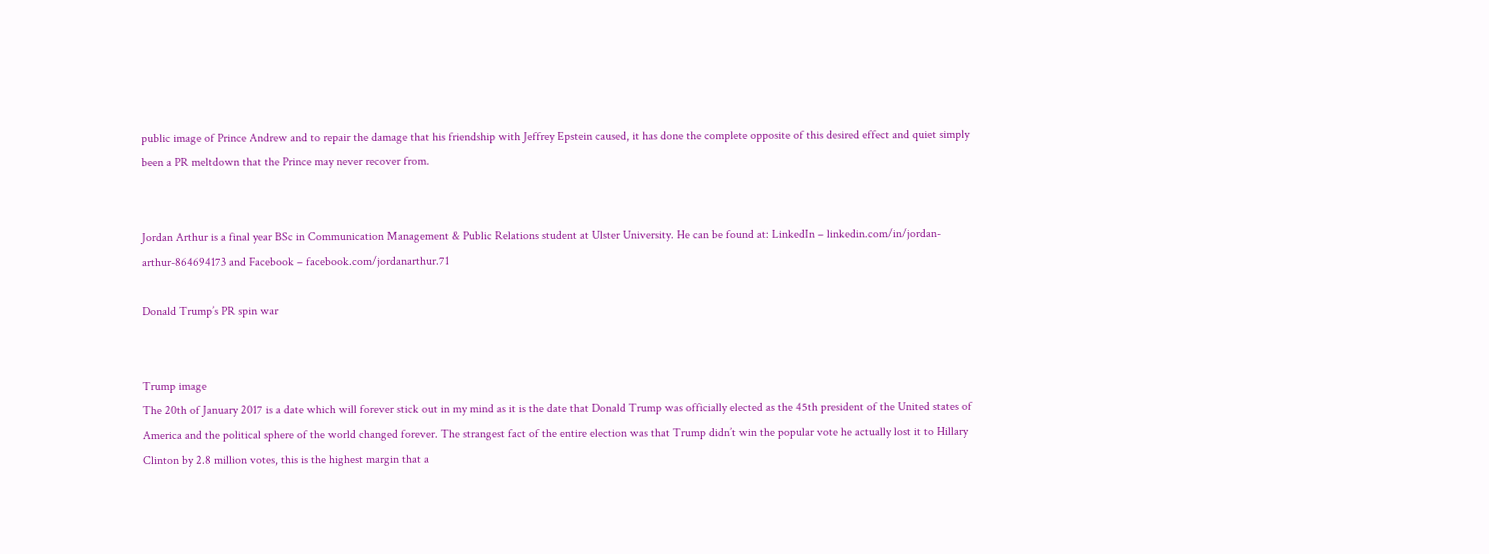public image of Prince Andrew and to repair the damage that his friendship with Jeffrey Epstein caused, it has done the complete opposite of this desired effect and quiet simply been a PR meltdown that the Prince may never recover from.


Jordan Arthur is a final year BSc in Communication Management & Public Relations student at Ulster University. He can be found at: LinkedIn – linkedin.com/in/jordan-arthur-864694173 and Facebook – facebook.com/jordanarthur.71

Donald Trump’s PR spin war


Trump image
The 20th of January 2017 is a date which will forever stick out in my mind as it is the date that Donald Trump was officially elected as the 45th president of the United states of America and the political sphere of the world changed forever. The strangest fact of the entire election was that Trump didn’t win the popular vote he actually lost it to Hillary Clinton by 2.8 million votes, this is the highest margin that a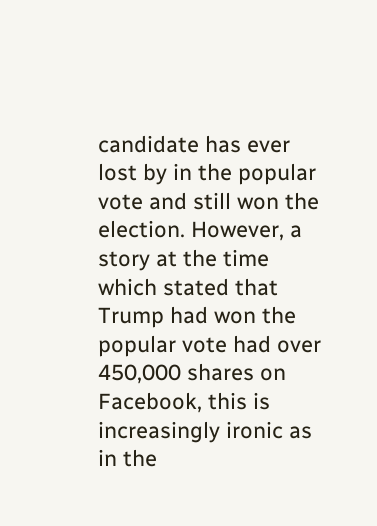candidate has ever lost by in the popular vote and still won the election. However, a story at the time which stated that Trump had won the popular vote had over 450,000 shares on Facebook, this is increasingly ironic as in the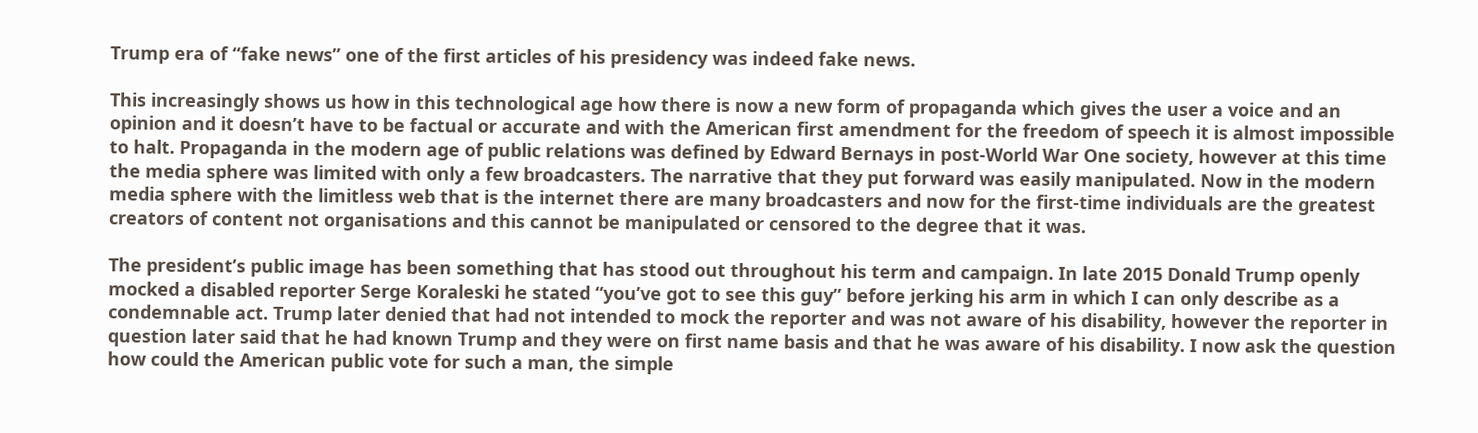Trump era of “fake news” one of the first articles of his presidency was indeed fake news.

This increasingly shows us how in this technological age how there is now a new form of propaganda which gives the user a voice and an opinion and it doesn’t have to be factual or accurate and with the American first amendment for the freedom of speech it is almost impossible to halt. Propaganda in the modern age of public relations was defined by Edward Bernays in post-World War One society, however at this time the media sphere was limited with only a few broadcasters. The narrative that they put forward was easily manipulated. Now in the modern media sphere with the limitless web that is the internet there are many broadcasters and now for the first-time individuals are the greatest creators of content not organisations and this cannot be manipulated or censored to the degree that it was.

The president’s public image has been something that has stood out throughout his term and campaign. In late 2015 Donald Trump openly mocked a disabled reporter Serge Koraleski he stated “you’ve got to see this guy” before jerking his arm in which I can only describe as a condemnable act. Trump later denied that had not intended to mock the reporter and was not aware of his disability, however the reporter in question later said that he had known Trump and they were on first name basis and that he was aware of his disability. I now ask the question how could the American public vote for such a man, the simple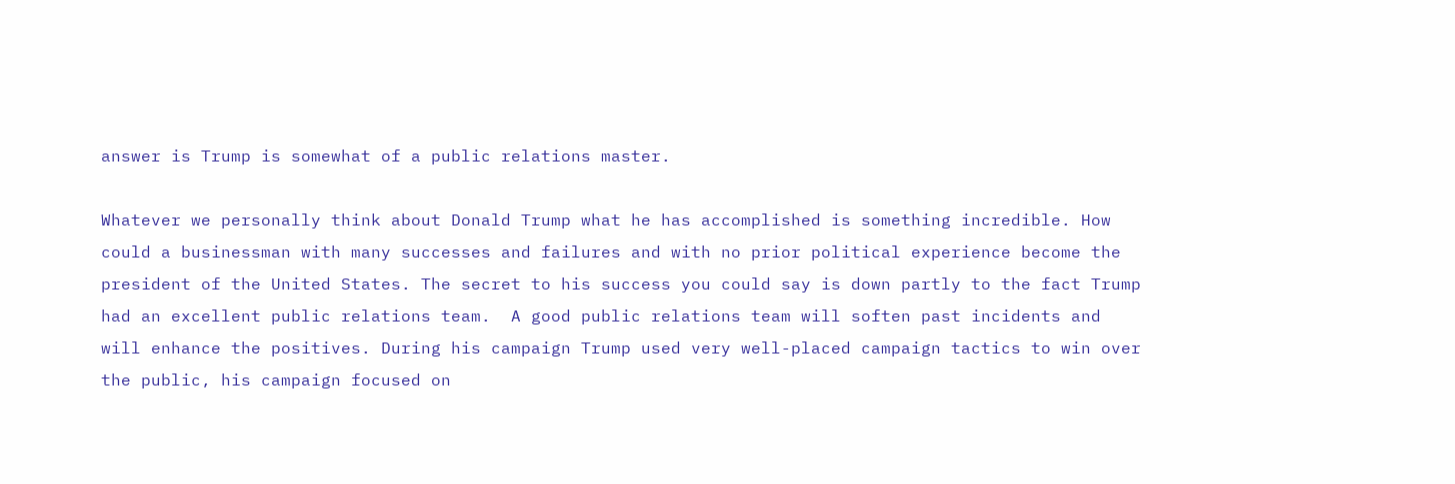answer is Trump is somewhat of a public relations master.

Whatever we personally think about Donald Trump what he has accomplished is something incredible. How could a businessman with many successes and failures and with no prior political experience become the president of the United States. The secret to his success you could say is down partly to the fact Trump had an excellent public relations team.  A good public relations team will soften past incidents and will enhance the positives. During his campaign Trump used very well-placed campaign tactics to win over the public, his campaign focused on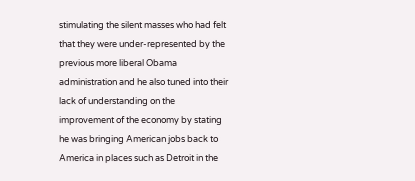stimulating the silent masses who had felt that they were under-represented by the previous more liberal Obama administration and he also tuned into their lack of understanding on the improvement of the economy by stating he was bringing American jobs back to America in places such as Detroit in the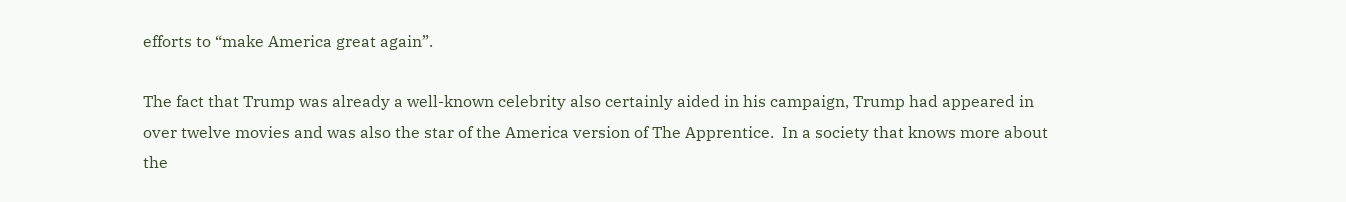efforts to “make America great again”.

The fact that Trump was already a well-known celebrity also certainly aided in his campaign, Trump had appeared in over twelve movies and was also the star of the America version of The Apprentice.  In a society that knows more about the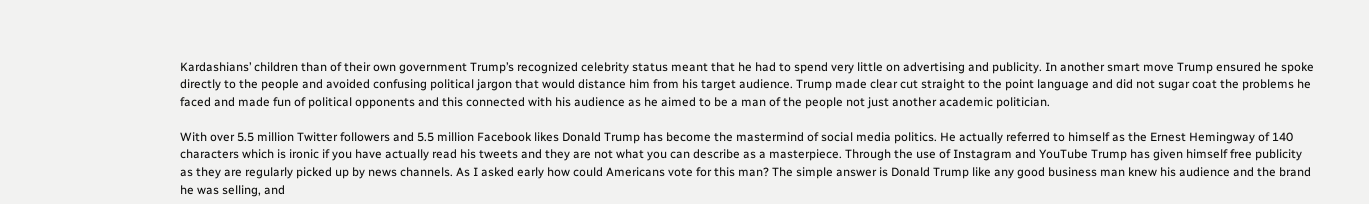Kardashians’ children than of their own government Trump’s recognized celebrity status meant that he had to spend very little on advertising and publicity. In another smart move Trump ensured he spoke directly to the people and avoided confusing political jargon that would distance him from his target audience. Trump made clear cut straight to the point language and did not sugar coat the problems he faced and made fun of political opponents and this connected with his audience as he aimed to be a man of the people not just another academic politician.

With over 5.5 million Twitter followers and 5.5 million Facebook likes Donald Trump has become the mastermind of social media politics. He actually referred to himself as the Ernest Hemingway of 140 characters which is ironic if you have actually read his tweets and they are not what you can describe as a masterpiece. Through the use of Instagram and YouTube Trump has given himself free publicity as they are regularly picked up by news channels. As I asked early how could Americans vote for this man? The simple answer is Donald Trump like any good business man knew his audience and the brand he was selling, and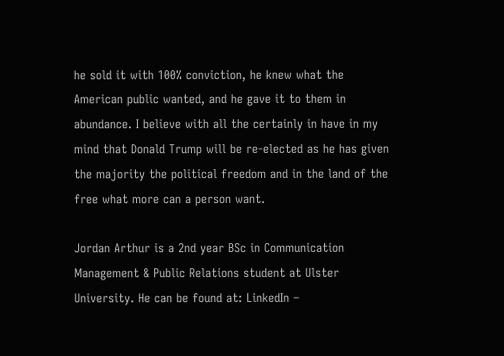he sold it with 100% conviction, he knew what the American public wanted, and he gave it to them in abundance. I believe with all the certainly in have in my mind that Donald Trump will be re-elected as he has given the majority the political freedom and in the land of the free what more can a person want.

Jordan Arthur is a 2nd year BSc in Communication Management & Public Relations student at Ulster University. He can be found at: LinkedIn –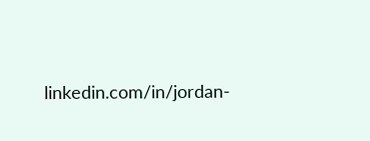linkedin.com/in/jordan-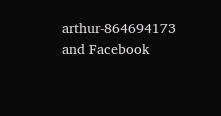arthur-864694173 and Facebook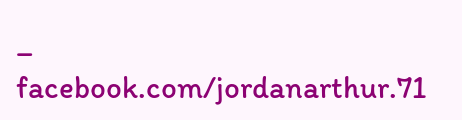– facebook.com/jordanarthur.71